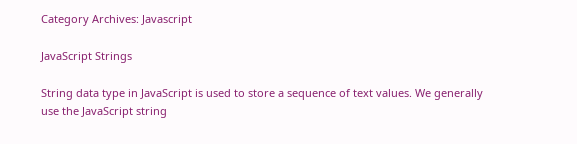Category Archives: Javascript

JavaScript Strings

String data type in JavaScript is used to store a sequence of text values. We generally use the JavaScript string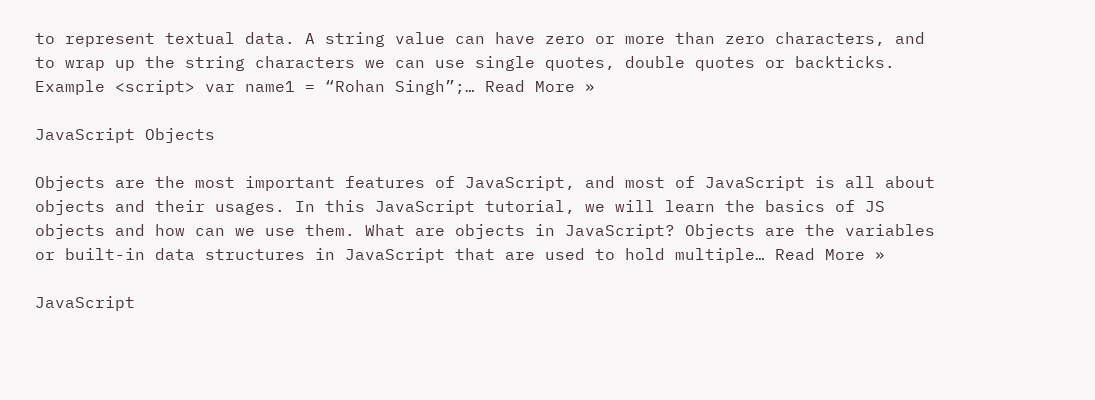to represent textual data. A string value can have zero or more than zero characters, and to wrap up the string characters we can use single quotes, double quotes or backticks. Example <script> var name1 = “Rohan Singh”;… Read More »

JavaScript Objects

Objects are the most important features of JavaScript, and most of JavaScript is all about objects and their usages. In this JavaScript tutorial, we will learn the basics of JS objects and how can we use them. What are objects in JavaScript? Objects are the variables or built-in data structures in JavaScript that are used to hold multiple… Read More »

JavaScript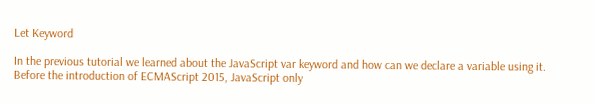Let Keyword

In the previous tutorial we learned about the JavaScript var keyword and how can we declare a variable using it. Before the introduction of ECMAScript 2015, JavaScript only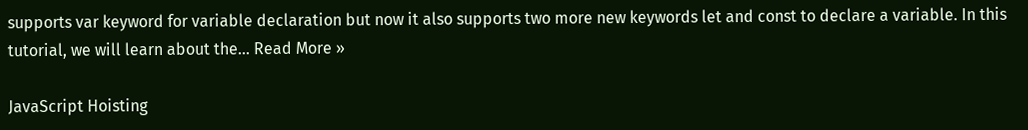supports var keyword for variable declaration but now it also supports two more new keywords let and const to declare a variable. In this tutorial, we will learn about the… Read More »

JavaScript Hoisting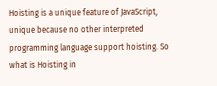Hoisting is a unique feature of JavaScript, unique because no other interpreted programming language support hoisting. So what is Hoisting in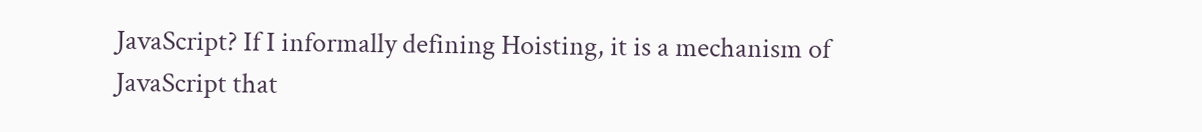JavaScript? If I informally defining Hoisting, it is a mechanism of JavaScript that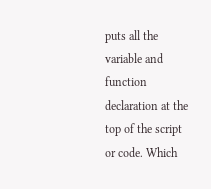puts all the variable and function declaration at the top of the script or code. Which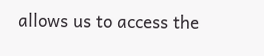allows us to access the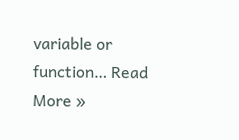variable or function… Read More »